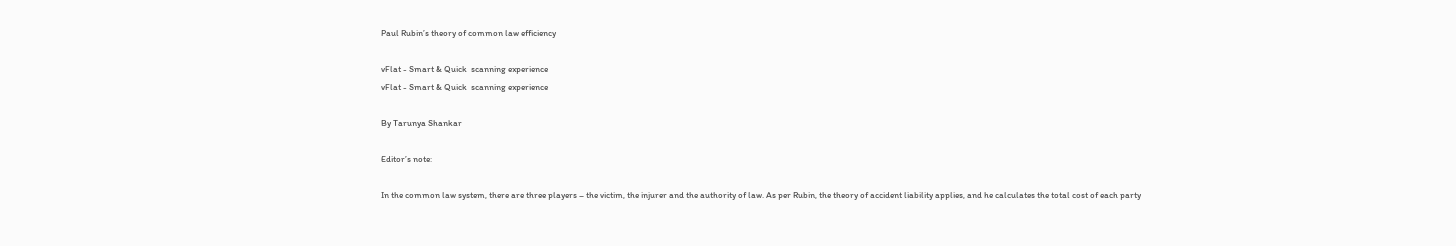Paul Rubin’s theory of common law efficiency

vFlat - Smart & Quick  scanning experience
vFlat - Smart & Quick  scanning experience

By Tarunya Shankar

Editor’s note:

In the common law system, there are three players – the victim, the injurer and the authority of law. As per Rubin, the theory of accident liability applies, and he calculates the total cost of each party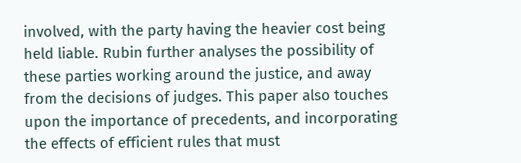involved, with the party having the heavier cost being held liable. Rubin further analyses the possibility of these parties working around the justice, and away from the decisions of judges. This paper also touches upon the importance of precedents, and incorporating the effects of efficient rules that must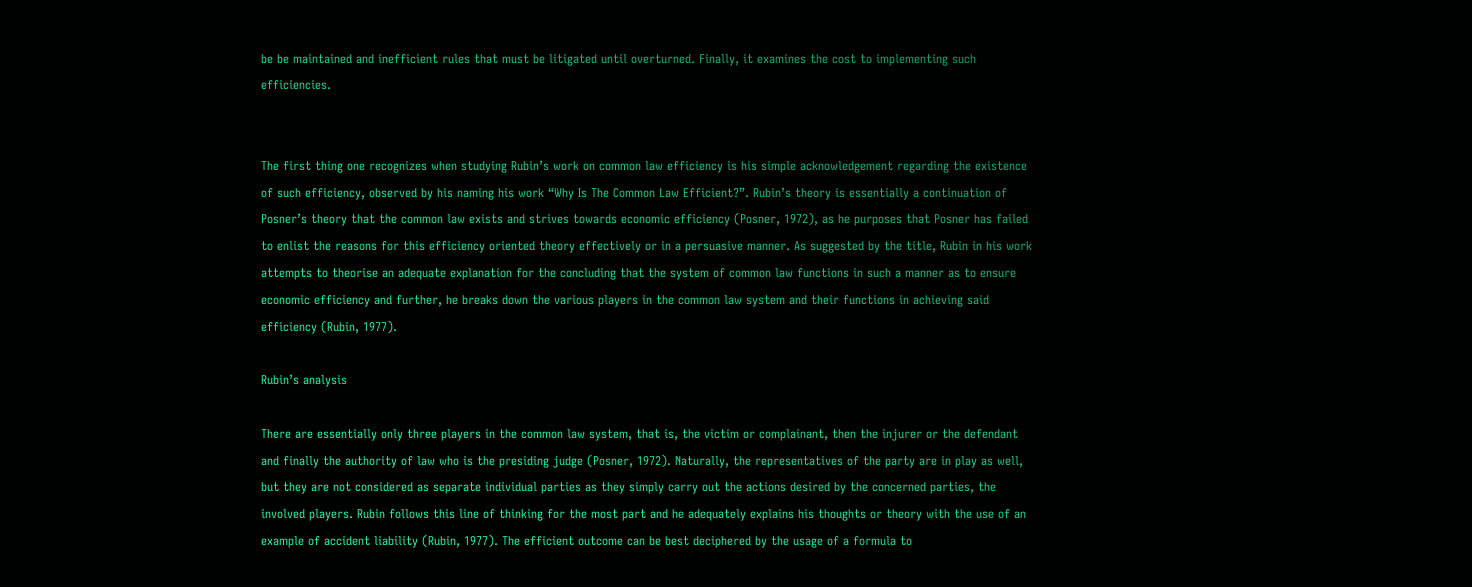be be maintained and inefficient rules that must be litigated until overturned. Finally, it examines the cost to implementing such efficiencies.


The first thing one recognizes when studying Rubin’s work on common law efficiency is his simple acknowledgement regarding the existence of such efficiency, observed by his naming his work “Why Is The Common Law Efficient?”. Rubin’s theory is essentially a continuation of Posner’s theory that the common law exists and strives towards economic efficiency (Posner, 1972), as he purposes that Posner has failed to enlist the reasons for this efficiency oriented theory effectively or in a persuasive manner. As suggested by the title, Rubin in his work attempts to theorise an adequate explanation for the concluding that the system of common law functions in such a manner as to ensure economic efficiency and further, he breaks down the various players in the common law system and their functions in achieving said efficiency (Rubin, 1977).

Rubin’s analysis

There are essentially only three players in the common law system, that is, the victim or complainant, then the injurer or the defendant and finally the authority of law who is the presiding judge (Posner, 1972). Naturally, the representatives of the party are in play as well, but they are not considered as separate individual parties as they simply carry out the actions desired by the concerned parties, the involved players. Rubin follows this line of thinking for the most part and he adequately explains his thoughts or theory with the use of an example of accident liability (Rubin, 1977). The efficient outcome can be best deciphered by the usage of a formula to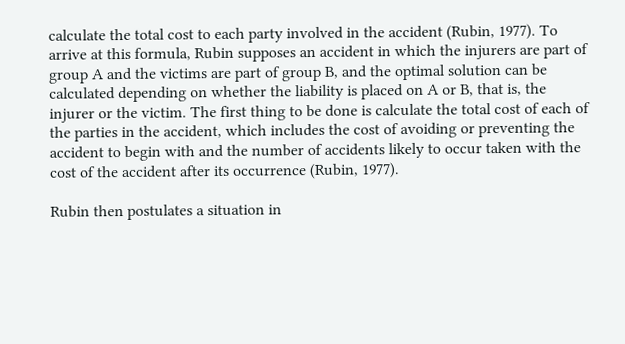calculate the total cost to each party involved in the accident (Rubin, 1977). To arrive at this formula, Rubin supposes an accident in which the injurers are part of group A and the victims are part of group B, and the optimal solution can be calculated depending on whether the liability is placed on A or B, that is, the injurer or the victim. The first thing to be done is calculate the total cost of each of the parties in the accident, which includes the cost of avoiding or preventing the accident to begin with and the number of accidents likely to occur taken with the cost of the accident after its occurrence (Rubin, 1977).

Rubin then postulates a situation in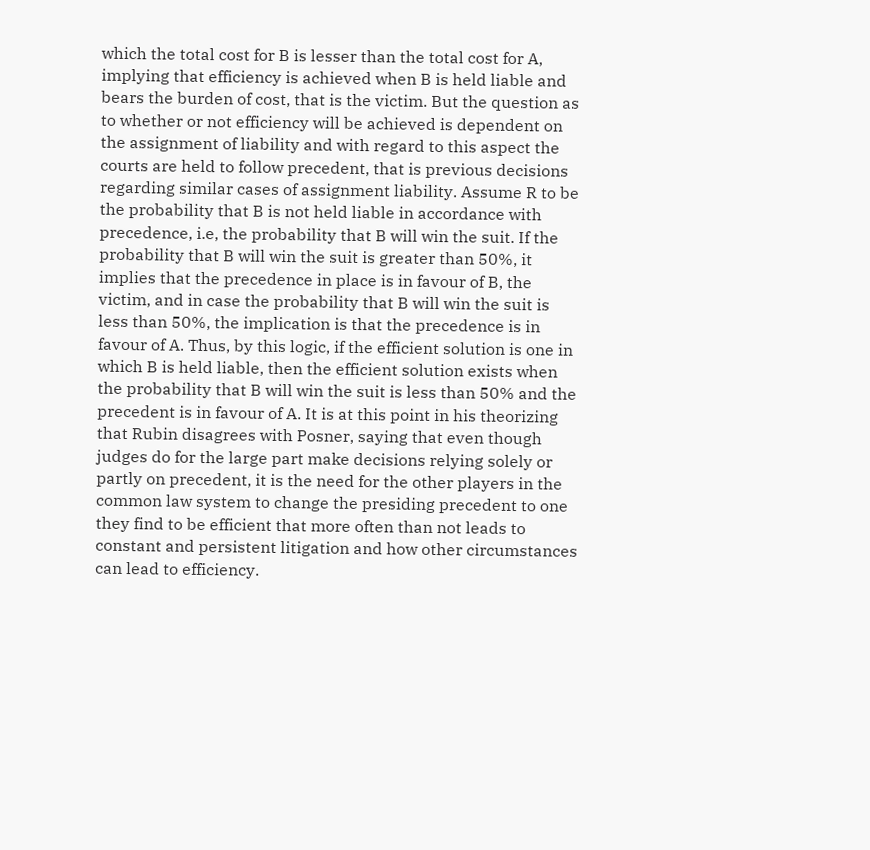which the total cost for B is lesser than the total cost for A, implying that efficiency is achieved when B is held liable and bears the burden of cost, that is the victim. But the question as to whether or not efficiency will be achieved is dependent on the assignment of liability and with regard to this aspect the courts are held to follow precedent, that is previous decisions regarding similar cases of assignment liability. Assume R to be the probability that B is not held liable in accordance with precedence, i.e, the probability that B will win the suit. If the probability that B will win the suit is greater than 50%, it implies that the precedence in place is in favour of B, the victim, and in case the probability that B will win the suit is less than 50%, the implication is that the precedence is in favour of A. Thus, by this logic, if the efficient solution is one in which B is held liable, then the efficient solution exists when the probability that B will win the suit is less than 50% and the precedent is in favour of A. It is at this point in his theorizing that Rubin disagrees with Posner, saying that even though judges do for the large part make decisions relying solely or partly on precedent, it is the need for the other players in the common law system to change the presiding precedent to one they find to be efficient that more often than not leads to constant and persistent litigation and how other circumstances can lead to efficiency.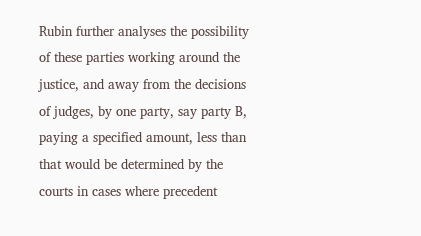Rubin further analyses the possibility of these parties working around the justice, and away from the decisions of judges, by one party, say party B, paying a specified amount, less than that would be determined by the courts in cases where precedent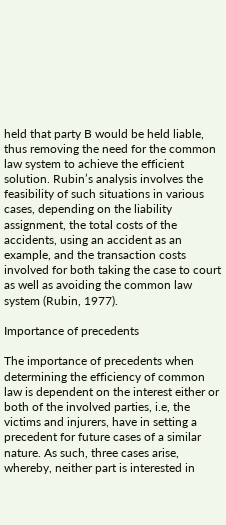held that party B would be held liable, thus removing the need for the common law system to achieve the efficient solution. Rubin’s analysis involves the feasibility of such situations in various cases, depending on the liability assignment, the total costs of the accidents, using an accident as an example, and the transaction costs involved for both taking the case to court as well as avoiding the common law system (Rubin, 1977).

Importance of precedents

The importance of precedents when determining the efficiency of common law is dependent on the interest either or both of the involved parties, i.e, the victims and injurers, have in setting a precedent for future cases of a similar nature. As such, three cases arise, whereby, neither part is interested in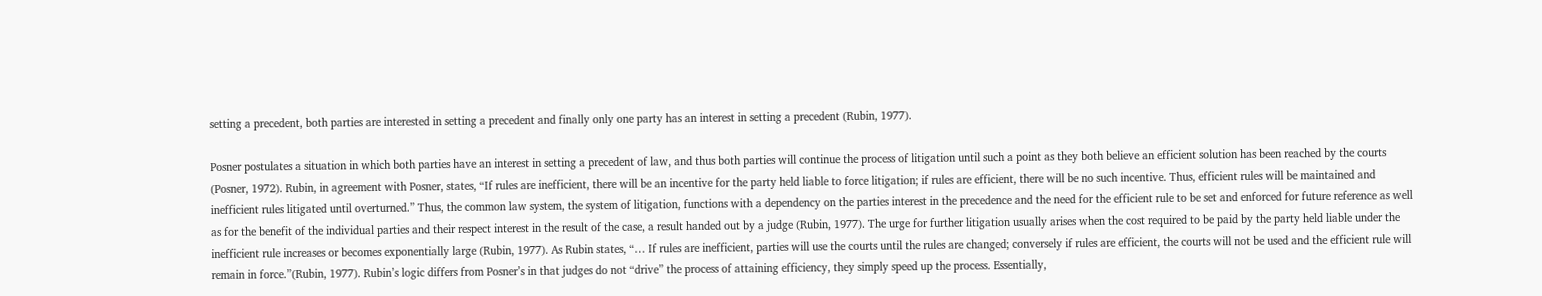setting a precedent, both parties are interested in setting a precedent and finally only one party has an interest in setting a precedent (Rubin, 1977).

Posner postulates a situation in which both parties have an interest in setting a precedent of law, and thus both parties will continue the process of litigation until such a point as they both believe an efficient solution has been reached by the courts (Posner, 1972). Rubin, in agreement with Posner, states, “If rules are inefficient, there will be an incentive for the party held liable to force litigation; if rules are efficient, there will be no such incentive. Thus, efficient rules will be maintained and inefficient rules litigated until overturned.” Thus, the common law system, the system of litigation, functions with a dependency on the parties interest in the precedence and the need for the efficient rule to be set and enforced for future reference as well as for the benefit of the individual parties and their respect interest in the result of the case, a result handed out by a judge (Rubin, 1977). The urge for further litigation usually arises when the cost required to be paid by the party held liable under the inefficient rule increases or becomes exponentially large (Rubin, 1977). As Rubin states, “… If rules are inefficient, parties will use the courts until the rules are changed; conversely if rules are efficient, the courts will not be used and the efficient rule will remain in force.”(Rubin, 1977). Rubin’s logic differs from Posner’s in that judges do not “drive” the process of attaining efficiency, they simply speed up the process. Essentially,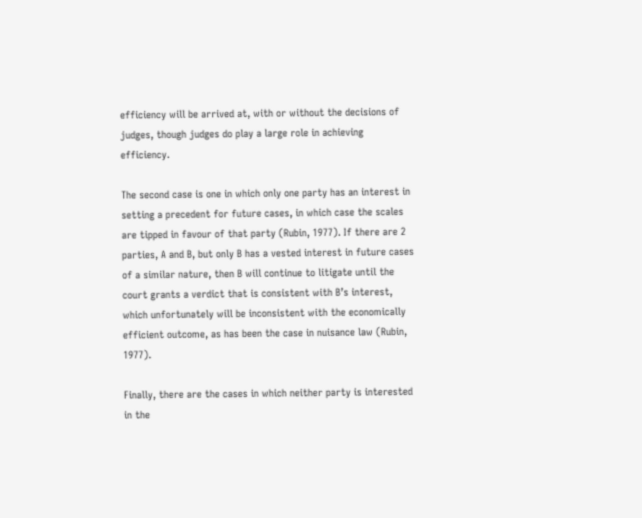efficiency will be arrived at, with or without the decisions of judges, though judges do play a large role in achieving efficiency.

The second case is one in which only one party has an interest in setting a precedent for future cases, in which case the scales are tipped in favour of that party (Rubin, 1977). If there are 2 parties, A and B, but only B has a vested interest in future cases of a similar nature, then B will continue to litigate until the court grants a verdict that is consistent with B’s interest, which unfortunately will be inconsistent with the economically efficient outcome, as has been the case in nuisance law (Rubin, 1977).

Finally, there are the cases in which neither party is interested in the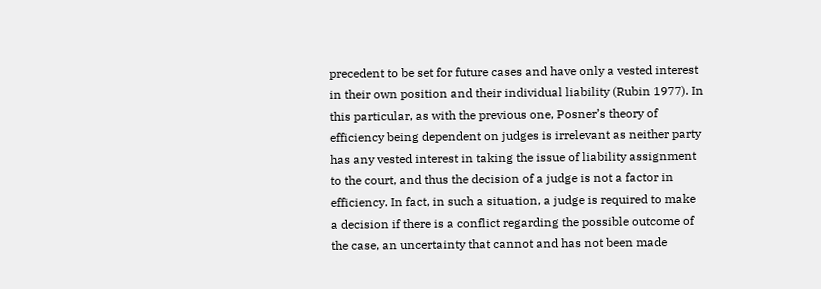precedent to be set for future cases and have only a vested interest in their own position and their individual liability (Rubin 1977). In this particular, as with the previous one, Posner’s theory of efficiency being dependent on judges is irrelevant as neither party has any vested interest in taking the issue of liability assignment to the court, and thus the decision of a judge is not a factor in efficiency. In fact, in such a situation, a judge is required to make a decision if there is a conflict regarding the possible outcome of the case, an uncertainty that cannot and has not been made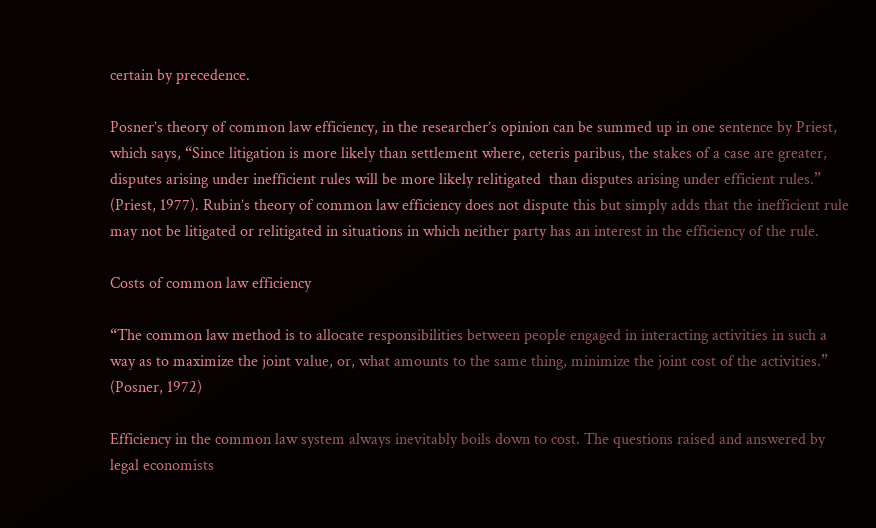certain by precedence.

Posner’s theory of common law efficiency, in the researcher’s opinion can be summed up in one sentence by Priest, which says, “Since litigation is more likely than settlement where, ceteris paribus, the stakes of a case are greater, disputes arising under inefficient rules will be more likely relitigated  than disputes arising under efficient rules.” (Priest, 1977). Rubin’s theory of common law efficiency does not dispute this but simply adds that the inefficient rule may not be litigated or relitigated in situations in which neither party has an interest in the efficiency of the rule.

Costs of common law efficiency

“The common law method is to allocate responsibilities between people engaged in interacting activities in such a way as to maximize the joint value, or, what amounts to the same thing, minimize the joint cost of the activities.” (Posner, 1972)

Efficiency in the common law system always inevitably boils down to cost. The questions raised and answered by legal economists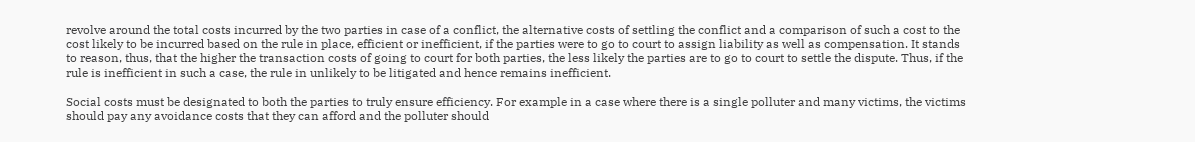revolve around the total costs incurred by the two parties in case of a conflict, the alternative costs of settling the conflict and a comparison of such a cost to the cost likely to be incurred based on the rule in place, efficient or inefficient, if the parties were to go to court to assign liability as well as compensation. It stands to reason, thus, that the higher the transaction costs of going to court for both parties, the less likely the parties are to go to court to settle the dispute. Thus, if the rule is inefficient in such a case, the rule in unlikely to be litigated and hence remains inefficient.

Social costs must be designated to both the parties to truly ensure efficiency. For example in a case where there is a single polluter and many victims, the victims should pay any avoidance costs that they can afford and the polluter should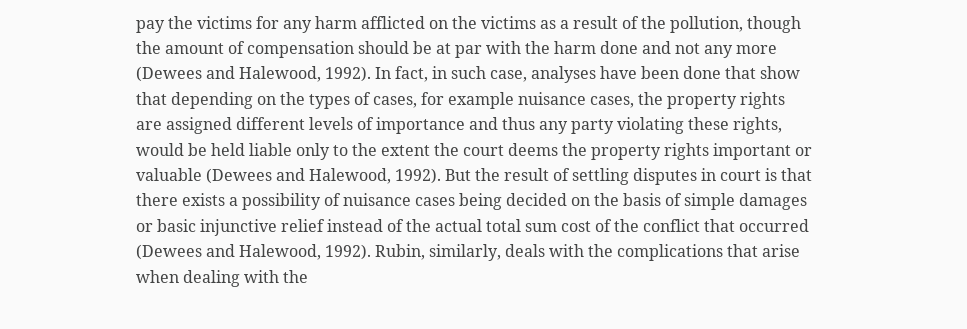pay the victims for any harm afflicted on the victims as a result of the pollution, though the amount of compensation should be at par with the harm done and not any more (Dewees and Halewood, 1992). In fact, in such case, analyses have been done that show that depending on the types of cases, for example nuisance cases, the property rights are assigned different levels of importance and thus any party violating these rights, would be held liable only to the extent the court deems the property rights important or valuable (Dewees and Halewood, 1992). But the result of settling disputes in court is that there exists a possibility of nuisance cases being decided on the basis of simple damages or basic injunctive relief instead of the actual total sum cost of the conflict that occurred (Dewees and Halewood, 1992). Rubin, similarly, deals with the complications that arise when dealing with the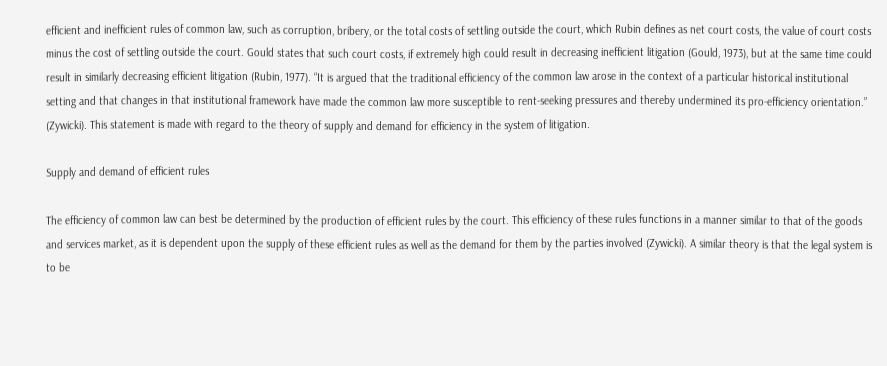efficient and inefficient rules of common law, such as corruption, bribery, or the total costs of settling outside the court, which Rubin defines as net court costs, the value of court costs minus the cost of settling outside the court. Gould states that such court costs, if extremely high could result in decreasing inefficient litigation (Gould, 1973), but at the same time could result in similarly decreasing efficient litigation (Rubin, 1977). “It is argued that the traditional efficiency of the common law arose in the context of a particular historical institutional setting and that changes in that institutional framework have made the common law more susceptible to rent-seeking pressures and thereby undermined its pro-efficiency orientation.” (Zywicki). This statement is made with regard to the theory of supply and demand for efficiency in the system of litigation.

Supply and demand of efficient rules

The efficiency of common law can best be determined by the production of efficient rules by the court. This efficiency of these rules functions in a manner similar to that of the goods and services market, as it is dependent upon the supply of these efficient rules as well as the demand for them by the parties involved (Zywicki). A similar theory is that the legal system is to be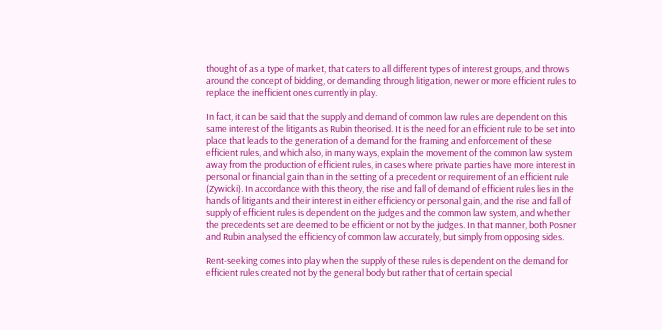thought of as a type of market, that caters to all different types of interest groups, and throws around the concept of bidding, or demanding through litigation, newer or more efficient rules to replace the inefficient ones currently in play.

In fact, it can be said that the supply and demand of common law rules are dependent on this same interest of the litigants as Rubin theorised. It is the need for an efficient rule to be set into place that leads to the generation of a demand for the framing and enforcement of these efficient rules, and which also, in many ways, explain the movement of the common law system away from the production of efficient rules, in cases where private parties have more interest in personal or financial gain than in the setting of a precedent or requirement of an efficient rule (Zywicki). In accordance with this theory, the rise and fall of demand of efficient rules lies in the hands of litigants and their interest in either efficiency or personal gain, and the rise and fall of supply of efficient rules is dependent on the judges and the common law system, and whether the precedents set are deemed to be efficient or not by the judges. In that manner, both Posner and Rubin analysed the efficiency of common law accurately, but simply from opposing sides.

Rent-seeking comes into play when the supply of these rules is dependent on the demand for efficient rules created not by the general body but rather that of certain special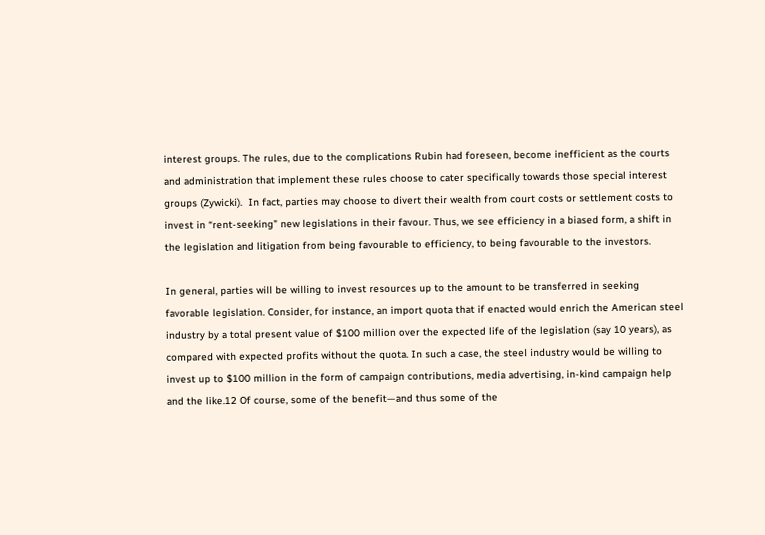interest groups. The rules, due to the complications Rubin had foreseen, become inefficient as the courts and administration that implement these rules choose to cater specifically towards those special interest groups (Zywicki).  In fact, parties may choose to divert their wealth from court costs or settlement costs to invest in “rent-seeking” new legislations in their favour. Thus, we see efficiency in a biased form, a shift in the legislation and litigation from being favourable to efficiency, to being favourable to the investors.

In general, parties will be willing to invest resources up to the amount to be transferred in seeking favorable legislation. Consider, for instance, an import quota that if enacted would enrich the American steel industry by a total present value of $100 million over the expected life of the legislation (say 10 years), as compared with expected profits without the quota. In such a case, the steel industry would be willing to invest up to $100 million in the form of campaign contributions, media advertising, in-kind campaign help and the like.12 Of course, some of the benefit—and thus some of the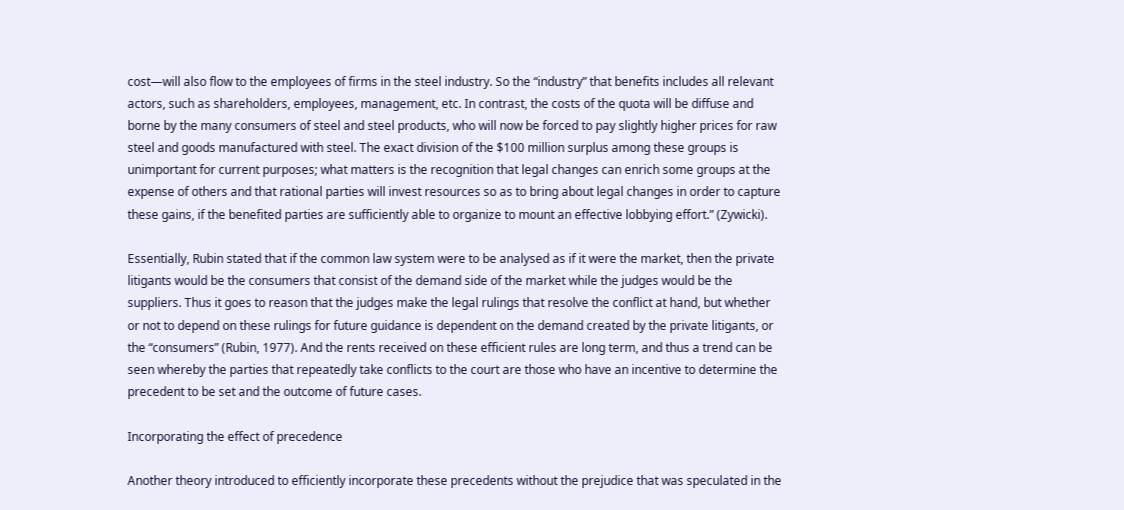cost—will also flow to the employees of firms in the steel industry. So the “industry” that benefits includes all relevant actors, such as shareholders, employees, management, etc. In contrast, the costs of the quota will be diffuse and borne by the many consumers of steel and steel products, who will now be forced to pay slightly higher prices for raw steel and goods manufactured with steel. The exact division of the $100 million surplus among these groups is unimportant for current purposes; what matters is the recognition that legal changes can enrich some groups at the expense of others and that rational parties will invest resources so as to bring about legal changes in order to capture these gains, if the benefited parties are sufficiently able to organize to mount an effective lobbying effort.” (Zywicki).

Essentially, Rubin stated that if the common law system were to be analysed as if it were the market, then the private litigants would be the consumers that consist of the demand side of the market while the judges would be the suppliers. Thus it goes to reason that the judges make the legal rulings that resolve the conflict at hand, but whether or not to depend on these rulings for future guidance is dependent on the demand created by the private litigants, or the “consumers” (Rubin, 1977). And the rents received on these efficient rules are long term, and thus a trend can be seen whereby the parties that repeatedly take conflicts to the court are those who have an incentive to determine the precedent to be set and the outcome of future cases.

Incorporating the effect of precedence

Another theory introduced to efficiently incorporate these precedents without the prejudice that was speculated in the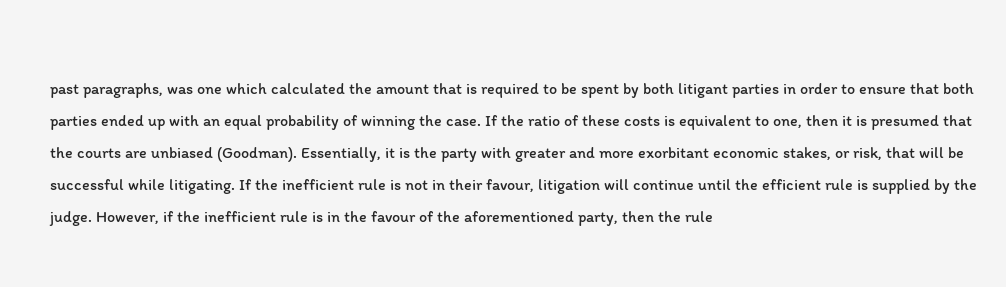past paragraphs, was one which calculated the amount that is required to be spent by both litigant parties in order to ensure that both parties ended up with an equal probability of winning the case. If the ratio of these costs is equivalent to one, then it is presumed that the courts are unbiased (Goodman). Essentially, it is the party with greater and more exorbitant economic stakes, or risk, that will be successful while litigating. If the inefficient rule is not in their favour, litigation will continue until the efficient rule is supplied by the judge. However, if the inefficient rule is in the favour of the aforementioned party, then the rule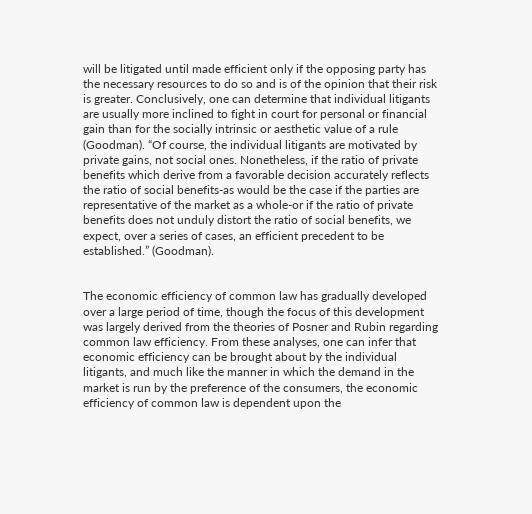will be litigated until made efficient only if the opposing party has the necessary resources to do so and is of the opinion that their risk is greater. Conclusively, one can determine that individual litigants are usually more inclined to fight in court for personal or financial gain than for the socially intrinsic or aesthetic value of a rule (Goodman). “Of course, the individual litigants are motivated by private gains, not social ones. Nonetheless, if the ratio of private benefits which derive from a favorable decision accurately reflects the ratio of social benefits-as would be the case if the parties are representative of the market as a whole-or if the ratio of private benefits does not unduly distort the ratio of social benefits, we expect, over a series of cases, an efficient precedent to be established.” (Goodman).


The economic efficiency of common law has gradually developed over a large period of time, though the focus of this development was largely derived from the theories of Posner and Rubin regarding common law efficiency. From these analyses, one can infer that economic efficiency can be brought about by the individual litigants, and much like the manner in which the demand in the market is run by the preference of the consumers, the economic efficiency of common law is dependent upon the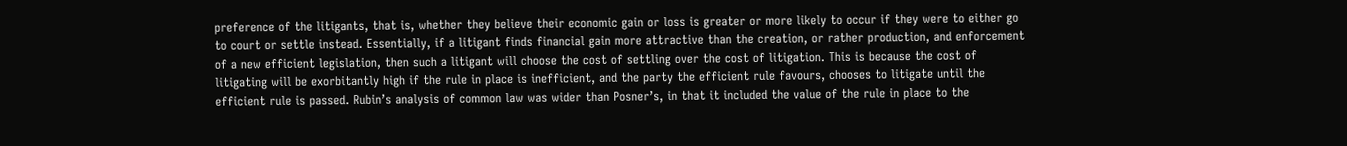preference of the litigants, that is, whether they believe their economic gain or loss is greater or more likely to occur if they were to either go to court or settle instead. Essentially, if a litigant finds financial gain more attractive than the creation, or rather production, and enforcement of a new efficient legislation, then such a litigant will choose the cost of settling over the cost of litigation. This is because the cost of litigating will be exorbitantly high if the rule in place is inefficient, and the party the efficient rule favours, chooses to litigate until the efficient rule is passed. Rubin’s analysis of common law was wider than Posner’s, in that it included the value of the rule in place to the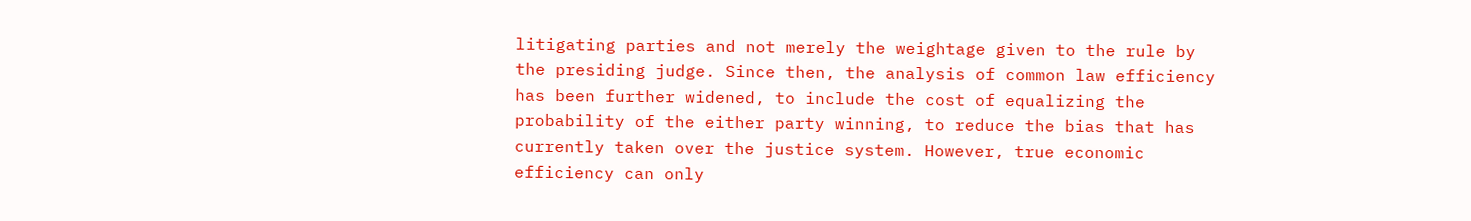litigating parties and not merely the weightage given to the rule by the presiding judge. Since then, the analysis of common law efficiency has been further widened, to include the cost of equalizing the probability of the either party winning, to reduce the bias that has currently taken over the justice system. However, true economic efficiency can only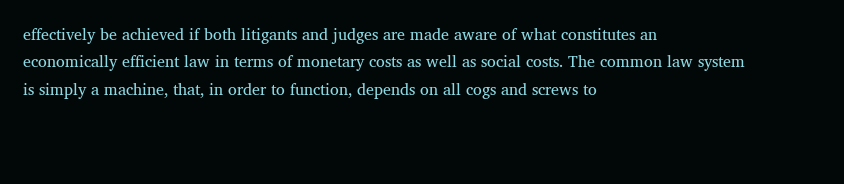effectively be achieved if both litigants and judges are made aware of what constitutes an economically efficient law in terms of monetary costs as well as social costs. The common law system is simply a machine, that, in order to function, depends on all cogs and screws to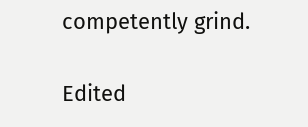competently grind.

Edited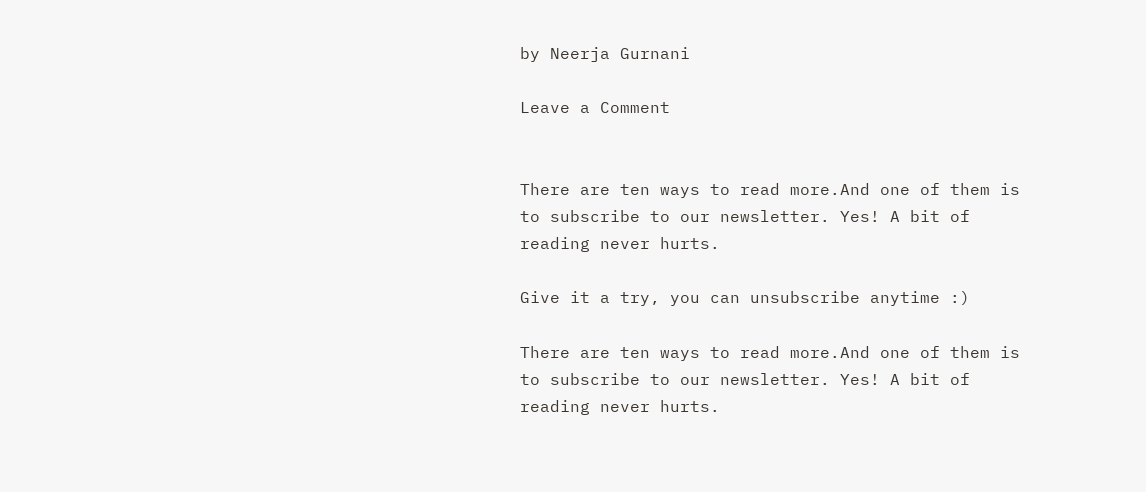by Neerja Gurnani

Leave a Comment


There are ten ways to read more.And one of them is to subscribe to our newsletter. Yes! A bit of reading never hurts.

Give it a try, you can unsubscribe anytime :)

There are ten ways to read more.And one of them is to subscribe to our newsletter. Yes! A bit of reading never hurts.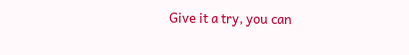Give it a try, you can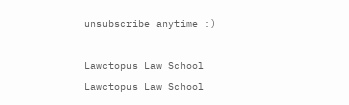unsubscribe anytime :)

Lawctopus Law School
Lawctopus Law School